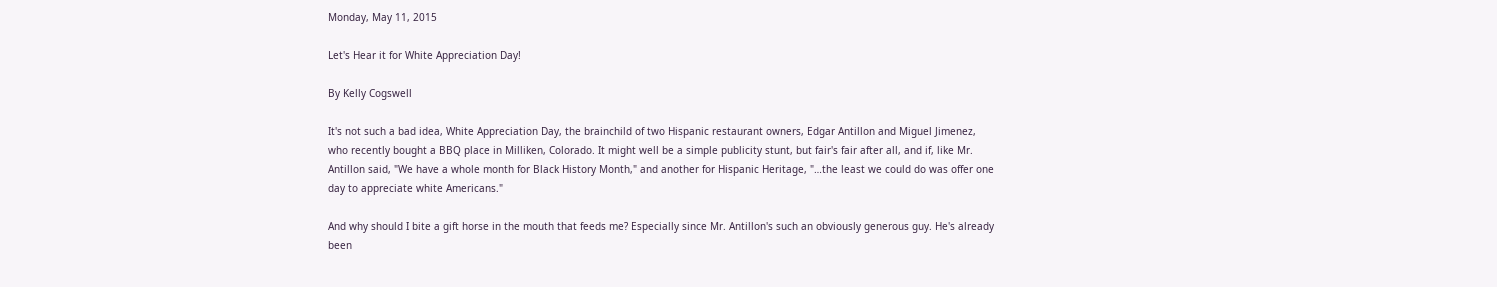Monday, May 11, 2015

Let's Hear it for White Appreciation Day!

By Kelly Cogswell

It's not such a bad idea, White Appreciation Day, the brainchild of two Hispanic restaurant owners, Edgar Antillon and Miguel Jimenez, who recently bought a BBQ place in Milliken, Colorado. It might well be a simple publicity stunt, but fair's fair after all, and if, like Mr. Antillon said, "We have a whole month for Black History Month," and another for Hispanic Heritage, "…the least we could do was offer one day to appreciate white Americans."

And why should I bite a gift horse in the mouth that feeds me? Especially since Mr. Antillon's such an obviously generous guy. He's already been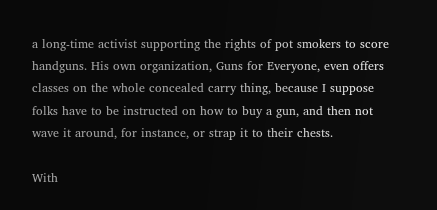a long-time activist supporting the rights of pot smokers to score handguns. His own organization, Guns for Everyone, even offers classes on the whole concealed carry thing, because I suppose folks have to be instructed on how to buy a gun, and then not wave it around, for instance, or strap it to their chests.

With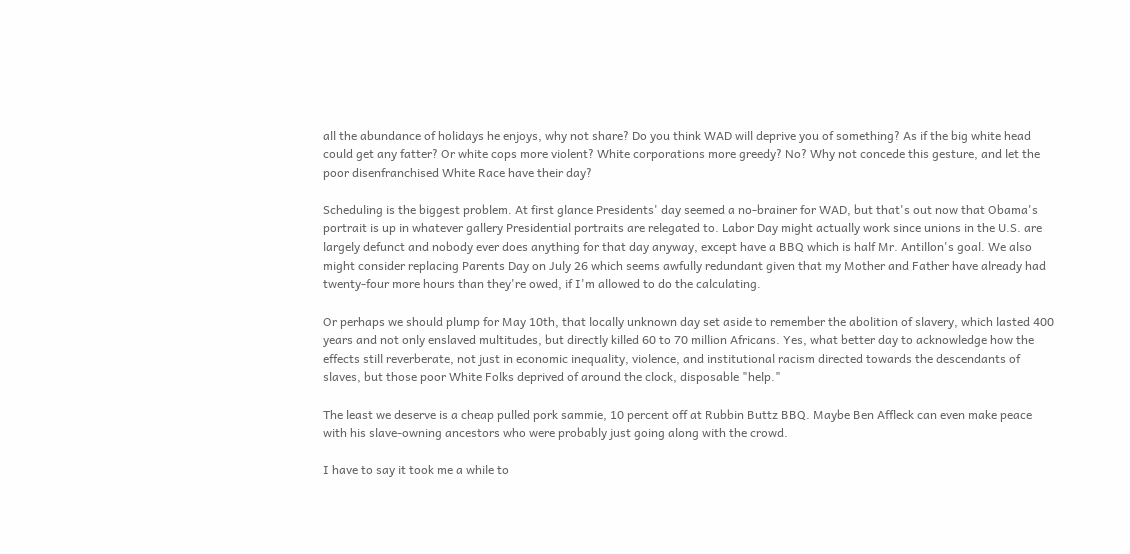all the abundance of holidays he enjoys, why not share? Do you think WAD will deprive you of something? As if the big white head could get any fatter? Or white cops more violent? White corporations more greedy? No? Why not concede this gesture, and let the poor disenfranchised White Race have their day?

Scheduling is the biggest problem. At first glance Presidents' day seemed a no-brainer for WAD, but that's out now that Obama's portrait is up in whatever gallery Presidential portraits are relegated to. Labor Day might actually work since unions in the U.S. are largely defunct and nobody ever does anything for that day anyway, except have a BBQ which is half Mr. Antillon's goal. We also might consider replacing Parents Day on July 26 which seems awfully redundant given that my Mother and Father have already had twenty-four more hours than they're owed, if I'm allowed to do the calculating.

Or perhaps we should plump for May 10th, that locally unknown day set aside to remember the abolition of slavery, which lasted 400 years and not only enslaved multitudes, but directly killed 60 to 70 million Africans. Yes, what better day to acknowledge how the effects still reverberate, not just in economic inequality, violence, and institutional racism directed towards the descendants of slaves, but those poor White Folks deprived of around the clock, disposable "help."

The least we deserve is a cheap pulled pork sammie, 10 percent off at Rubbin Buttz BBQ. Maybe Ben Affleck can even make peace with his slave-owning ancestors who were probably just going along with the crowd.

I have to say it took me a while to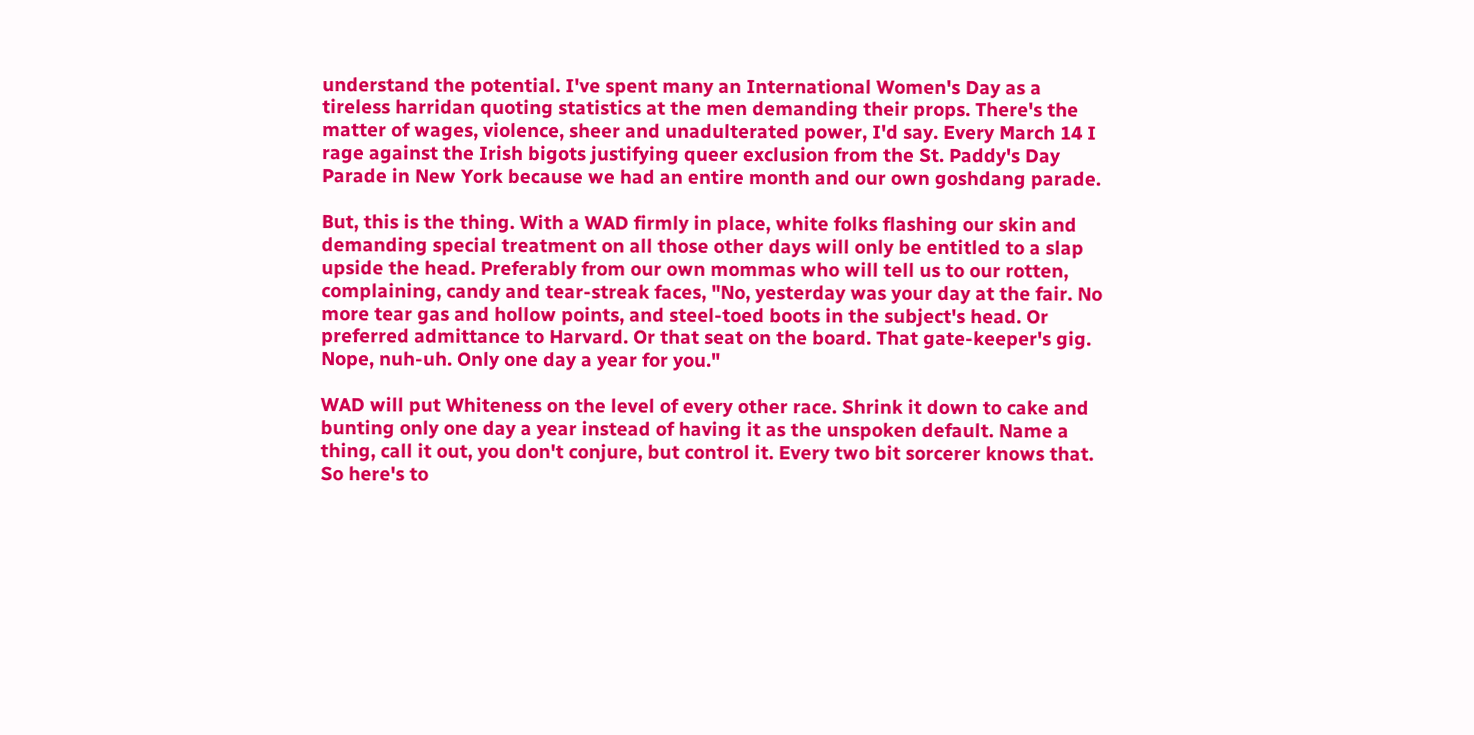understand the potential. I've spent many an International Women's Day as a tireless harridan quoting statistics at the men demanding their props. There's the matter of wages, violence, sheer and unadulterated power, I'd say. Every March 14 I rage against the Irish bigots justifying queer exclusion from the St. Paddy's Day Parade in New York because we had an entire month and our own goshdang parade.

But, this is the thing. With a WAD firmly in place, white folks flashing our skin and demanding special treatment on all those other days will only be entitled to a slap upside the head. Preferably from our own mommas who will tell us to our rotten, complaining, candy and tear-streak faces, "No, yesterday was your day at the fair. No more tear gas and hollow points, and steel-toed boots in the subject's head. Or preferred admittance to Harvard. Or that seat on the board. That gate-keeper's gig. Nope, nuh-uh. Only one day a year for you."

WAD will put Whiteness on the level of every other race. Shrink it down to cake and bunting only one day a year instead of having it as the unspoken default. Name a thing, call it out, you don't conjure, but control it. Every two bit sorcerer knows that. So here's to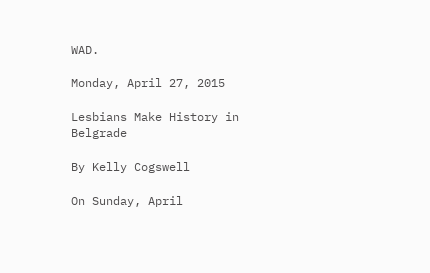WAD.

Monday, April 27, 2015

Lesbians Make History in Belgrade

By Kelly Cogswell

On Sunday, April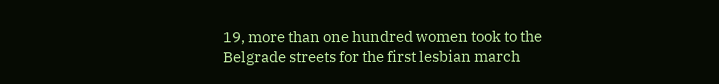19, more than one hundred women took to the Belgrade streets for the first lesbian march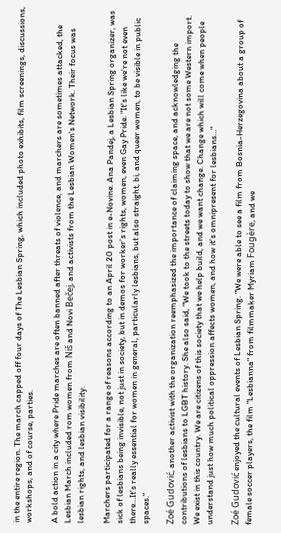in the entire region. The march capped off four days of The Lesbian Spring, which included photo exhibits, film screenings, discussions, workshops, and of course, parties.

A bold action in a city where Pride marches are often banned after threats of violence, and marchers are sometimes attacked, the Lesbian March included rom women from Niš and Novi Bečej, and activists from the Lesbian Women's Network. Their focus was lesbian rights, and lesbian visibility.

Marchers participated for a range of reasons according to an April 20 post in e-Novine. Ana Pandej, a Lesbian Spring organizer, was sick of lesbians being invisible, not just in society, but in demos for worker's rights, women, even Gay Pride. "It's like we're not even there...It's really essential for women in general, particularly lesbians, but also straight, bi, and queer women, to be visible in public spaces."

Zoé Gudović, another activist with the organization reemphasized the importance of claiming space, and acknowledging the contributions of lesbians to LGBT history. She also said, "We took to the streets today to show that we are not some Western import. We exist in this country. We are citizens of this society that we help build, and we want change. Change which will come when people understand just how much political oppression affects women, and how it's omnipresent for lesbians…"

Zoé Gudović enjoyed the cultural events of Lesbian Spring. "We were able to see a film from Bosnia-Herzegovina about a group of female soccer players, the film "Lesbianna" from filmmaker Myriam Fougère, and we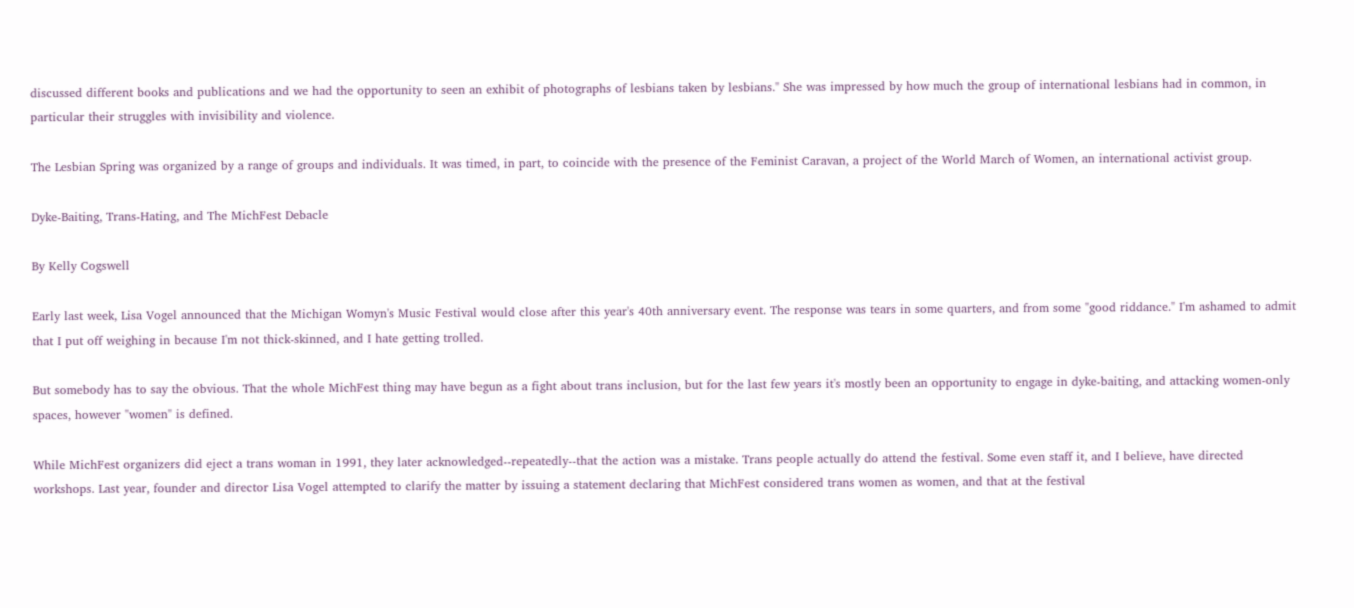discussed different books and publications and we had the opportunity to seen an exhibit of photographs of lesbians taken by lesbians." She was impressed by how much the group of international lesbians had in common, in particular their struggles with invisibility and violence.

The Lesbian Spring was organized by a range of groups and individuals. It was timed, in part, to coincide with the presence of the Feminist Caravan, a project of the World March of Women, an international activist group.

Dyke-Baiting, Trans-Hating, and The MichFest Debacle

By Kelly Cogswell

Early last week, Lisa Vogel announced that the Michigan Womyn's Music Festival would close after this year's 40th anniversary event. The response was tears in some quarters, and from some "good riddance." I'm ashamed to admit that I put off weighing in because I'm not thick-skinned, and I hate getting trolled.

But somebody has to say the obvious. That the whole MichFest thing may have begun as a fight about trans inclusion, but for the last few years it's mostly been an opportunity to engage in dyke-baiting, and attacking women-only spaces, however "women" is defined.

While MichFest organizers did eject a trans woman in 1991, they later acknowledged--repeatedly--that the action was a mistake. Trans people actually do attend the festival. Some even staff it, and I believe, have directed workshops. Last year, founder and director Lisa Vogel attempted to clarify the matter by issuing a statement declaring that MichFest considered trans women as women, and that at the festival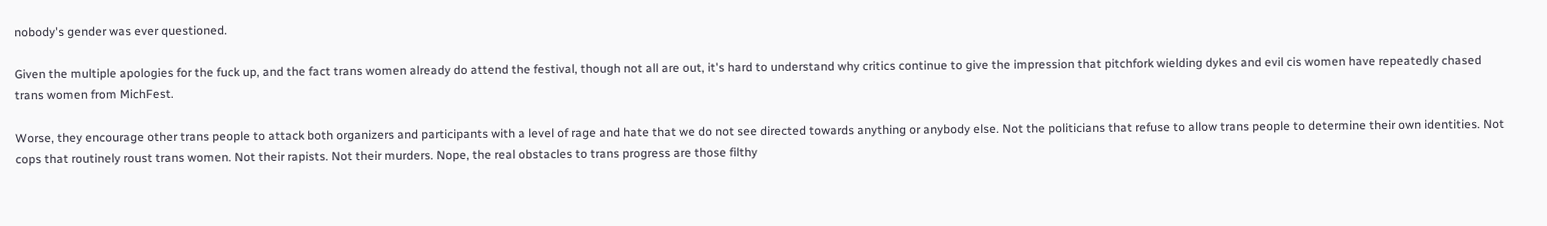nobody's gender was ever questioned.

Given the multiple apologies for the fuck up, and the fact trans women already do attend the festival, though not all are out, it's hard to understand why critics continue to give the impression that pitchfork wielding dykes and evil cis women have repeatedly chased trans women from MichFest.

Worse, they encourage other trans people to attack both organizers and participants with a level of rage and hate that we do not see directed towards anything or anybody else. Not the politicians that refuse to allow trans people to determine their own identities. Not cops that routinely roust trans women. Not their rapists. Not their murders. Nope, the real obstacles to trans progress are those filthy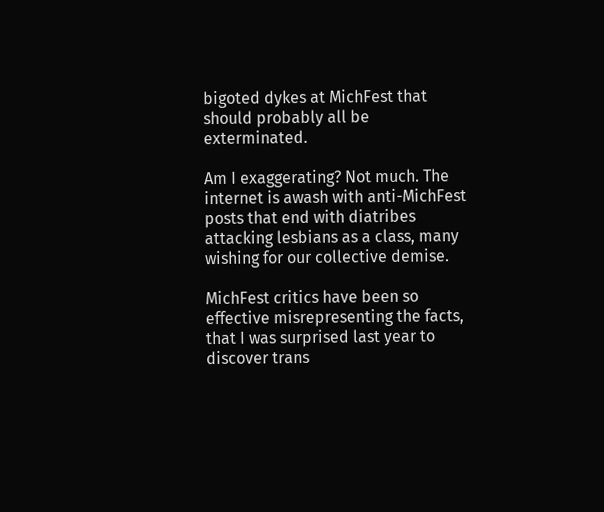bigoted dykes at MichFest that should probably all be exterminated.

Am I exaggerating? Not much. The internet is awash with anti-MichFest posts that end with diatribes attacking lesbians as a class, many wishing for our collective demise.

MichFest critics have been so effective misrepresenting the facts, that I was surprised last year to discover trans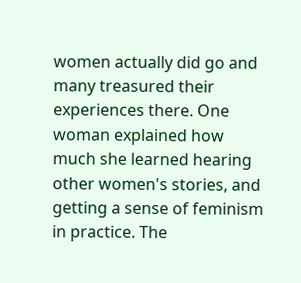women actually did go and many treasured their experiences there. One woman explained how much she learned hearing other women's stories, and getting a sense of feminism in practice. The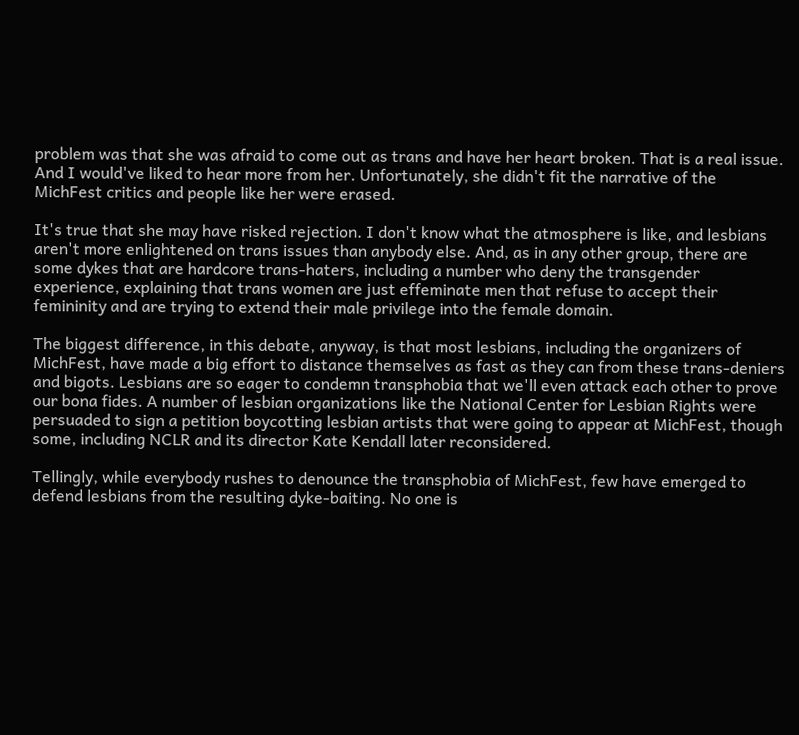problem was that she was afraid to come out as trans and have her heart broken. That is a real issue. And I would've liked to hear more from her. Unfortunately, she didn't fit the narrative of the MichFest critics and people like her were erased.

It's true that she may have risked rejection. I don't know what the atmosphere is like, and lesbians aren't more enlightened on trans issues than anybody else. And, as in any other group, there are some dykes that are hardcore trans-haters, including a number who deny the transgender experience, explaining that trans women are just effeminate men that refuse to accept their femininity and are trying to extend their male privilege into the female domain.

The biggest difference, in this debate, anyway, is that most lesbians, including the organizers of MichFest, have made a big effort to distance themselves as fast as they can from these trans-deniers and bigots. Lesbians are so eager to condemn transphobia that we'll even attack each other to prove our bona fides. A number of lesbian organizations like the National Center for Lesbian Rights were persuaded to sign a petition boycotting lesbian artists that were going to appear at MichFest, though some, including NCLR and its director Kate Kendall later reconsidered.

Tellingly, while everybody rushes to denounce the transphobia of MichFest, few have emerged to defend lesbians from the resulting dyke-baiting. No one is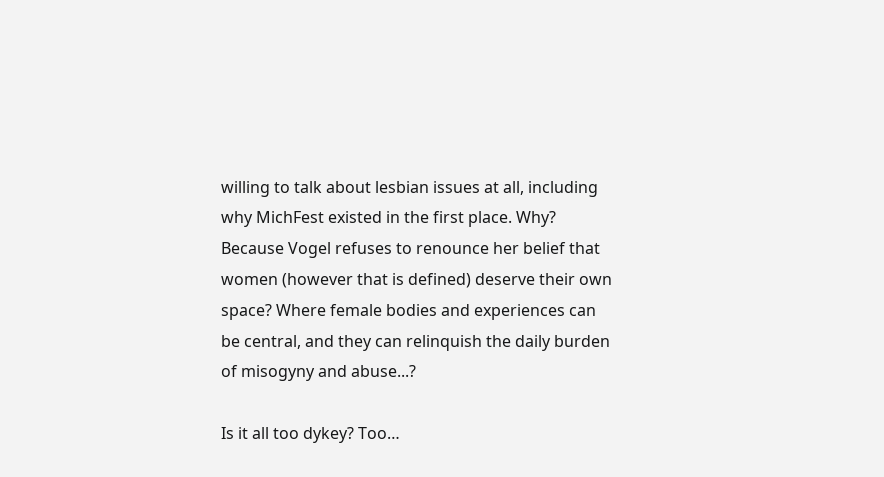willing to talk about lesbian issues at all, including why MichFest existed in the first place. Why? Because Vogel refuses to renounce her belief that women (however that is defined) deserve their own space? Where female bodies and experiences can be central, and they can relinquish the daily burden of misogyny and abuse...?

Is it all too dykey? Too…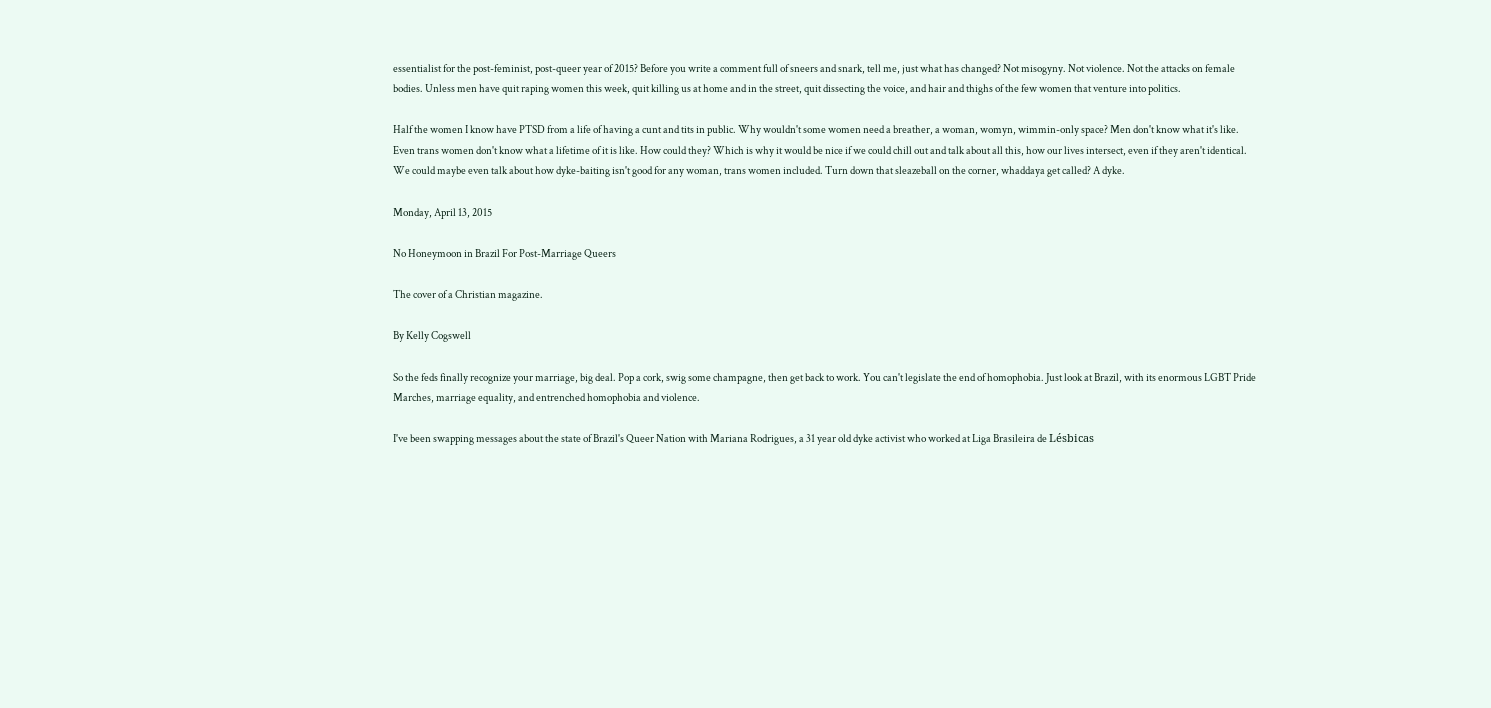essentialist for the post-feminist, post-queer year of 2015? Before you write a comment full of sneers and snark, tell me, just what has changed? Not misogyny. Not violence. Not the attacks on female bodies. Unless men have quit raping women this week, quit killing us at home and in the street, quit dissecting the voice, and hair and thighs of the few women that venture into politics.

Half the women I know have PTSD from a life of having a cunt and tits in public. Why wouldn't some women need a breather, a woman, womyn, wimmin-only space? Men don't know what it's like. Even trans women don't know what a lifetime of it is like. How could they? Which is why it would be nice if we could chill out and talk about all this, how our lives intersect, even if they aren't identical. We could maybe even talk about how dyke-baiting isn't good for any woman, trans women included. Turn down that sleazeball on the corner, whaddaya get called? A dyke.

Monday, April 13, 2015

No Honeymoon in Brazil For Post-Marriage Queers

The cover of a Christian magazine.

By Kelly Cogswell

So the feds finally recognize your marriage, big deal. Pop a cork, swig some champagne, then get back to work. You can't legislate the end of homophobia. Just look at Brazil, with its enormous LGBT Pride Marches, marriage equality, and entrenched homophobia and violence.

I've been swapping messages about the state of Brazil's Queer Nation with Mariana Rodrigues, a 31 year old dyke activist who worked at Liga Brasileira de Lésbicas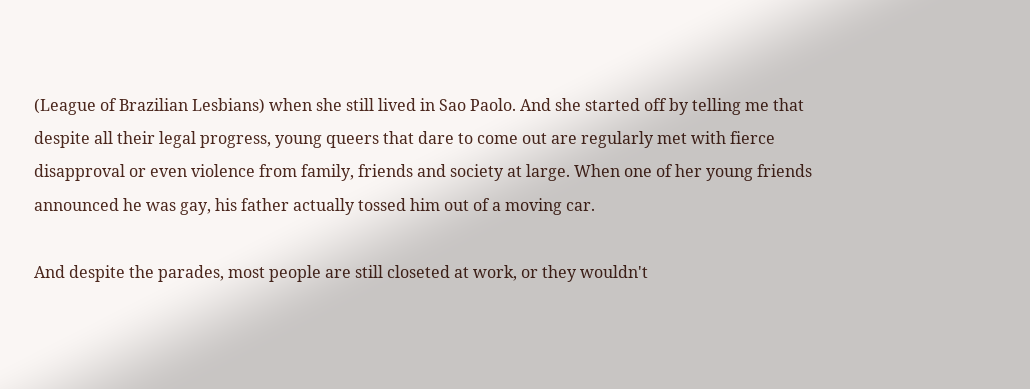(League of Brazilian Lesbians) when she still lived in Sao Paolo. And she started off by telling me that despite all their legal progress, young queers that dare to come out are regularly met with fierce disapproval or even violence from family, friends and society at large. When one of her young friends announced he was gay, his father actually tossed him out of a moving car.

And despite the parades, most people are still closeted at work, or they wouldn't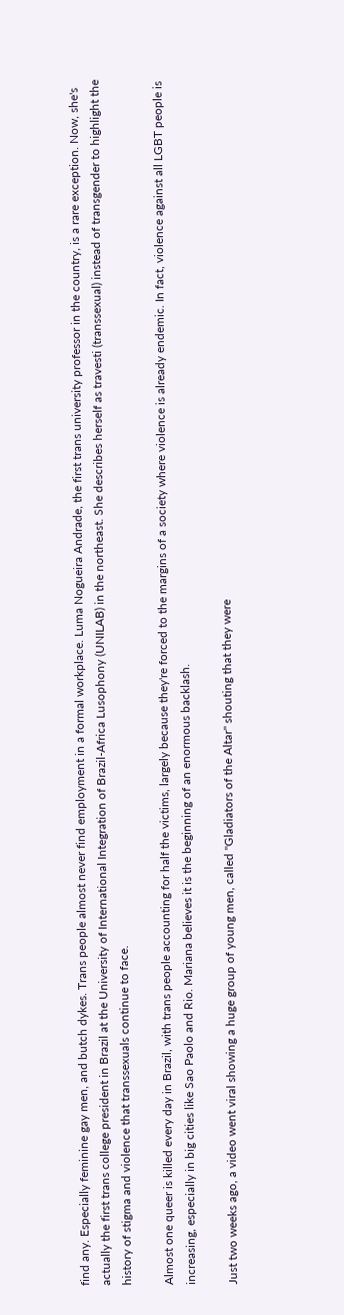find any. Especially feminine gay men, and butch dykes. Trans people almost never find employment in a formal workplace. Luma Nogueira Andrade, the first trans university professor in the country, is a rare exception. Now, she's actually the first trans college president in Brazil at the University of International Integration of Brazil-Africa Lusophony (UNILAB) in the northeast. She describes herself as travesti (transsexual) instead of transgender to highlight the history of stigma and violence that transsexuals continue to face.

Almost one queer is killed every day in Brazil, with trans people accounting for half the victims, largely because they're forced to the margins of a society where violence is already endemic. In fact, violence against all LGBT people is increasing, especially in big cities like Sao Paolo and Rio. Mariana believes it is the beginning of an enormous backlash.

Just two weeks ago, a video went viral showing a huge group of young men, called "Gladiators of the Altar" shouting that they were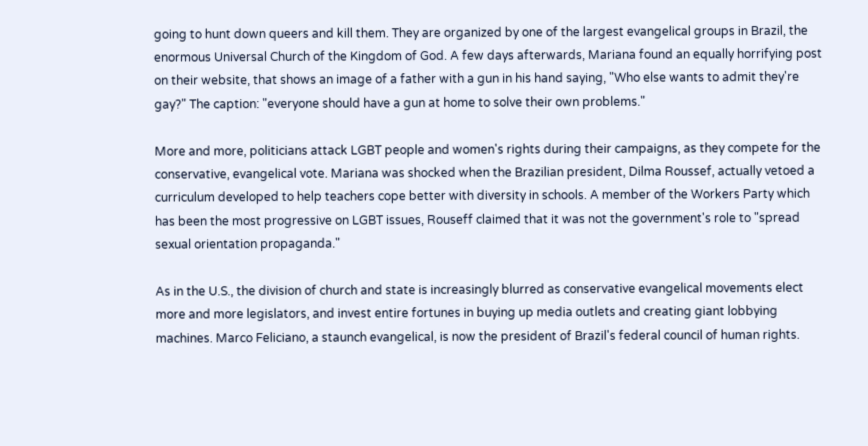going to hunt down queers and kill them. They are organized by one of the largest evangelical groups in Brazil, the enormous Universal Church of the Kingdom of God. A few days afterwards, Mariana found an equally horrifying post on their website, that shows an image of a father with a gun in his hand saying, "Who else wants to admit they're gay?" The caption: "everyone should have a gun at home to solve their own problems."

More and more, politicians attack LGBT people and women's rights during their campaigns, as they compete for the conservative, evangelical vote. Mariana was shocked when the Brazilian president, Dilma Roussef, actually vetoed a curriculum developed to help teachers cope better with diversity in schools. A member of the Workers Party which has been the most progressive on LGBT issues, Rouseff claimed that it was not the government's role to "spread sexual orientation propaganda."

As in the U.S., the division of church and state is increasingly blurred as conservative evangelical movements elect more and more legislators, and invest entire fortunes in buying up media outlets and creating giant lobbying machines. Marco Feliciano, a staunch evangelical, is now the president of Brazil's federal council of human rights.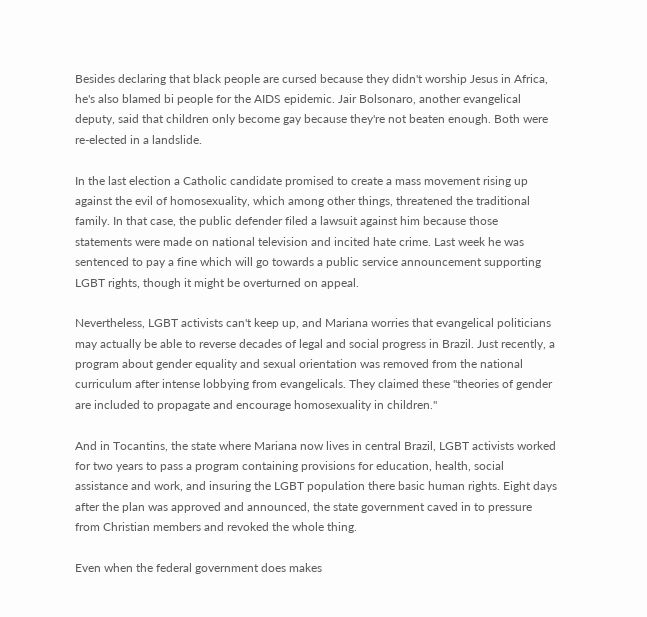Besides declaring that black people are cursed because they didn't worship Jesus in Africa, he's also blamed bi people for the AIDS epidemic. Jair Bolsonaro, another evangelical deputy, said that children only become gay because they're not beaten enough. Both were re-elected in a landslide.

In the last election a Catholic candidate promised to create a mass movement rising up against the evil of homosexuality, which among other things, threatened the traditional family. In that case, the public defender filed a lawsuit against him because those statements were made on national television and incited hate crime. Last week he was sentenced to pay a fine which will go towards a public service announcement supporting LGBT rights, though it might be overturned on appeal.

Nevertheless, LGBT activists can't keep up, and Mariana worries that evangelical politicians may actually be able to reverse decades of legal and social progress in Brazil. Just recently, a program about gender equality and sexual orientation was removed from the national curriculum after intense lobbying from evangelicals. They claimed these "theories of gender are included to propagate and encourage homosexuality in children."

And in Tocantins, the state where Mariana now lives in central Brazil, LGBT activists worked for two years to pass a program containing provisions for education, health, social assistance and work, and insuring the LGBT population there basic human rights. Eight days after the plan was approved and announced, the state government caved in to pressure from Christian members and revoked the whole thing.

Even when the federal government does makes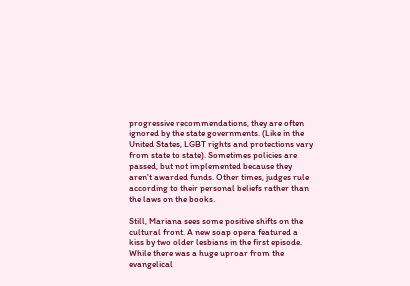progressive recommendations, they are often ignored by the state governments. (Like in the United States, LGBT rights and protections vary from state to state). Sometimes policies are passed, but not implemented because they aren't awarded funds. Other times, judges rule according to their personal beliefs rather than the laws on the books.

Still, Mariana sees some positive shifts on the cultural front. A new soap opera featured a kiss by two older lesbians in the first episode. While there was a huge uproar from the evangelical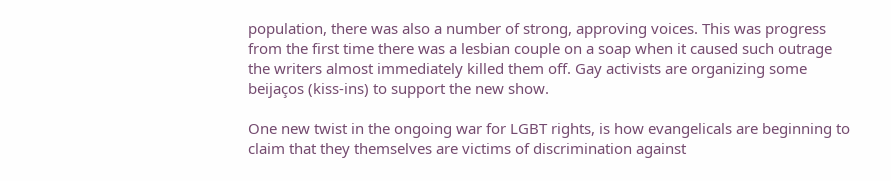population, there was also a number of strong, approving voices. This was progress from the first time there was a lesbian couple on a soap when it caused such outrage the writers almost immediately killed them off. Gay activists are organizing some beijaços (kiss-ins) to support the new show.

One new twist in the ongoing war for LGBT rights, is how evangelicals are beginning to claim that they themselves are victims of discrimination against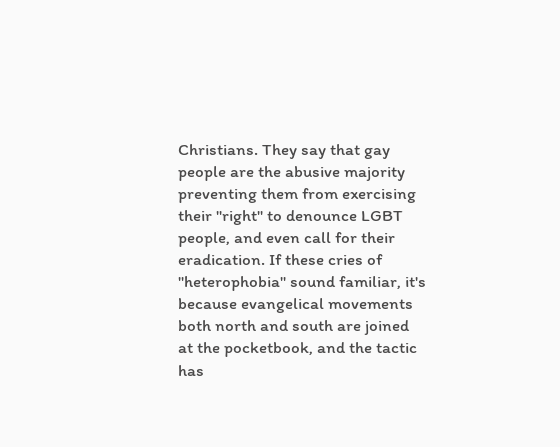Christians. They say that gay people are the abusive majority preventing them from exercising their "right" to denounce LGBT people, and even call for their eradication. If these cries of "heterophobia" sound familiar, it's because evangelical movements both north and south are joined at the pocketbook, and the tactic has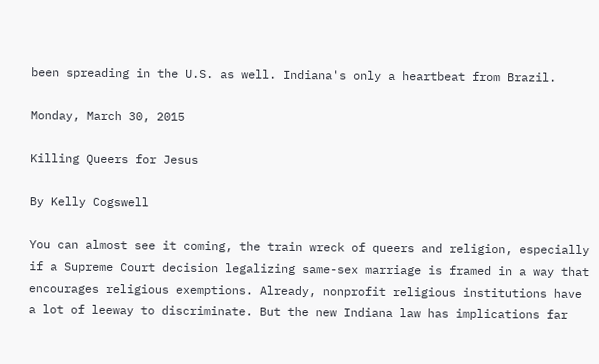been spreading in the U.S. as well. Indiana's only a heartbeat from Brazil.

Monday, March 30, 2015

Killing Queers for Jesus

By Kelly Cogswell

You can almost see it coming, the train wreck of queers and religion, especially if a Supreme Court decision legalizing same-sex marriage is framed in a way that encourages religious exemptions. Already, nonprofit religious institutions have a lot of leeway to discriminate. But the new Indiana law has implications far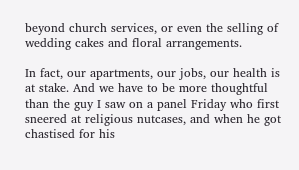beyond church services, or even the selling of wedding cakes and floral arrangements.

In fact, our apartments, our jobs, our health is at stake. And we have to be more thoughtful than the guy I saw on a panel Friday who first sneered at religious nutcases, and when he got chastised for his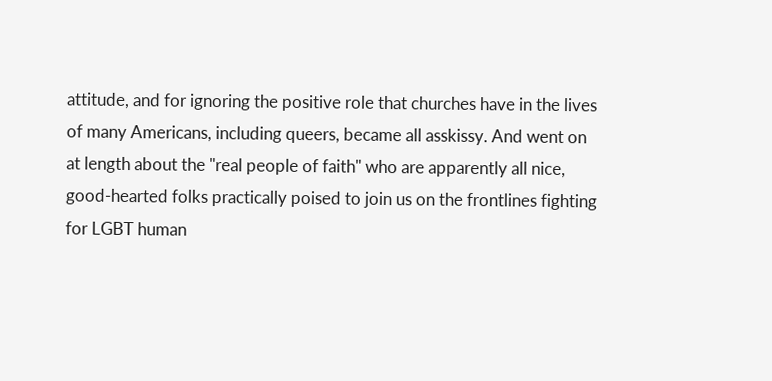attitude, and for ignoring the positive role that churches have in the lives of many Americans, including queers, became all asskissy. And went on at length about the "real people of faith" who are apparently all nice, good-hearted folks practically poised to join us on the frontlines fighting for LGBT human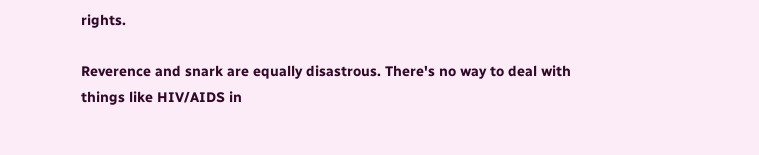rights.

Reverence and snark are equally disastrous. There's no way to deal with things like HIV/AIDS in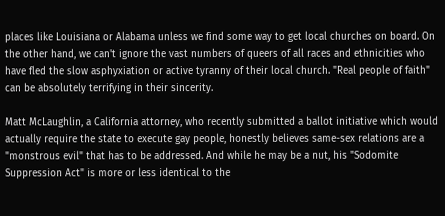places like Louisiana or Alabama unless we find some way to get local churches on board. On the other hand, we can't ignore the vast numbers of queers of all races and ethnicities who have fled the slow asphyxiation or active tyranny of their local church. "Real people of faith" can be absolutely terrifying in their sincerity.

Matt McLaughlin, a California attorney, who recently submitted a ballot initiative which would actually require the state to execute gay people, honestly believes same-sex relations are a "monstrous evil" that has to be addressed. And while he may be a nut, his "Sodomite Suppression Act" is more or less identical to the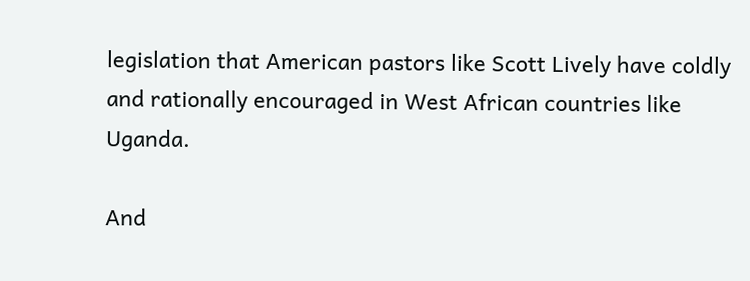legislation that American pastors like Scott Lively have coldly and rationally encouraged in West African countries like Uganda.

And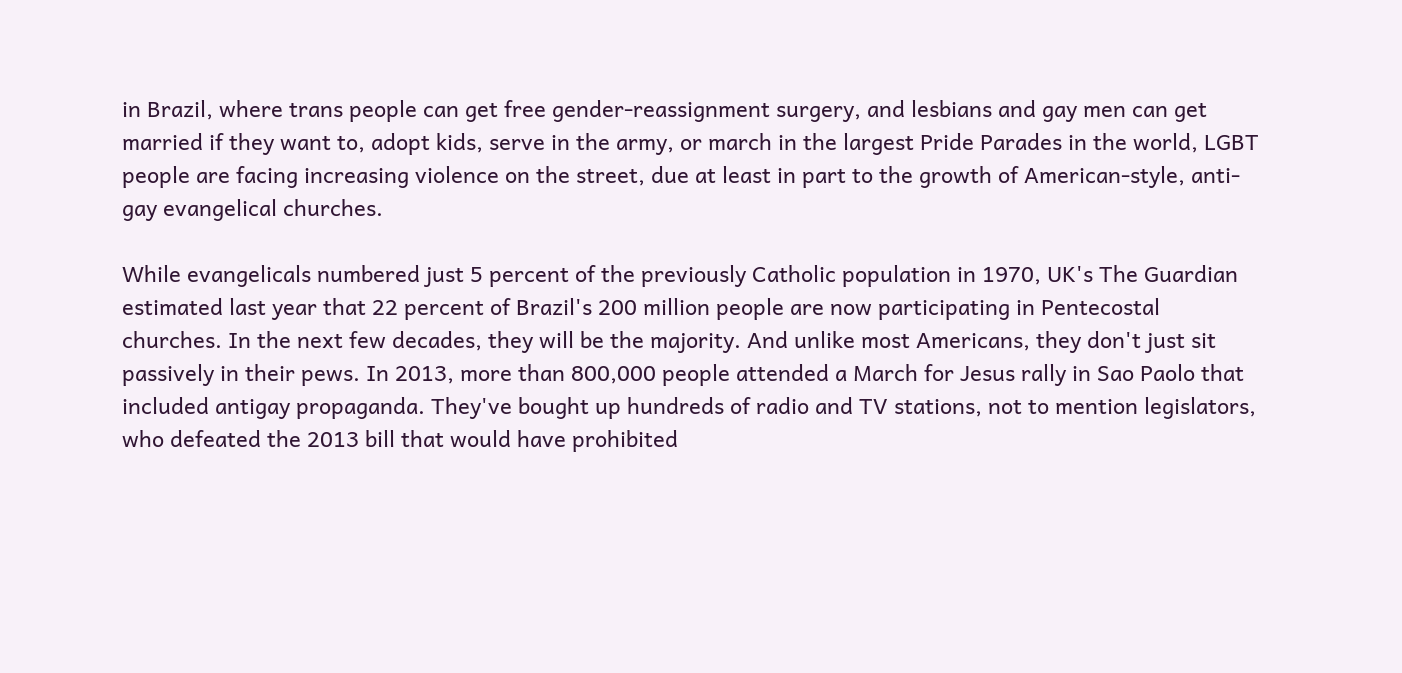in Brazil, where trans people can get free gender-reassignment surgery, and lesbians and gay men can get married if they want to, adopt kids, serve in the army, or march in the largest Pride Parades in the world, LGBT people are facing increasing violence on the street, due at least in part to the growth of American-style, anti-gay evangelical churches.

While evangelicals numbered just 5 percent of the previously Catholic population in 1970, UK's The Guardian estimated last year that 22 percent of Brazil's 200 million people are now participating in Pentecostal churches. In the next few decades, they will be the majority. And unlike most Americans, they don't just sit passively in their pews. In 2013, more than 800,000 people attended a March for Jesus rally in Sao Paolo that included antigay propaganda. They've bought up hundreds of radio and TV stations, not to mention legislators, who defeated the 2013 bill that would have prohibited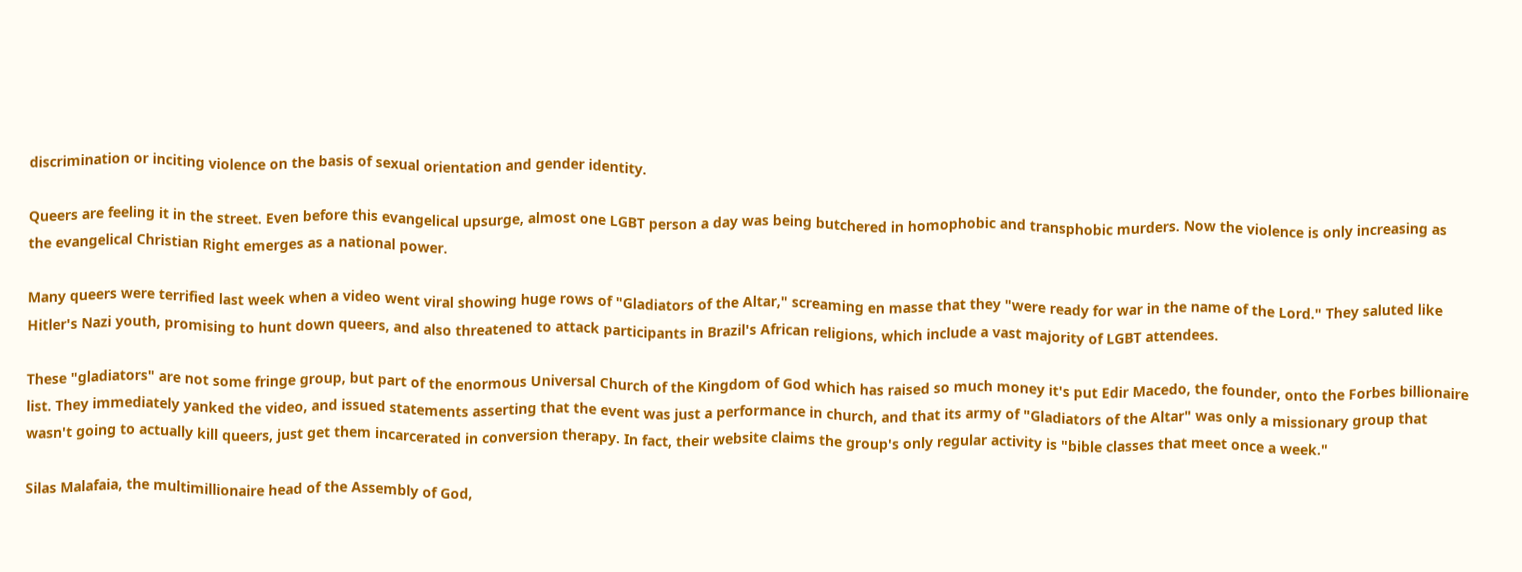discrimination or inciting violence on the basis of sexual orientation and gender identity.

Queers are feeling it in the street. Even before this evangelical upsurge, almost one LGBT person a day was being butchered in homophobic and transphobic murders. Now the violence is only increasing as the evangelical Christian Right emerges as a national power.

Many queers were terrified last week when a video went viral showing huge rows of "Gladiators of the Altar," screaming en masse that they "were ready for war in the name of the Lord." They saluted like Hitler's Nazi youth, promising to hunt down queers, and also threatened to attack participants in Brazil's African religions, which include a vast majority of LGBT attendees.

These "gladiators" are not some fringe group, but part of the enormous Universal Church of the Kingdom of God which has raised so much money it's put Edir Macedo, the founder, onto the Forbes billionaire list. They immediately yanked the video, and issued statements asserting that the event was just a performance in church, and that its army of "Gladiators of the Altar" was only a missionary group that wasn't going to actually kill queers, just get them incarcerated in conversion therapy. In fact, their website claims the group's only regular activity is "bible classes that meet once a week."

Silas Malafaia, the multimillionaire head of the Assembly of God,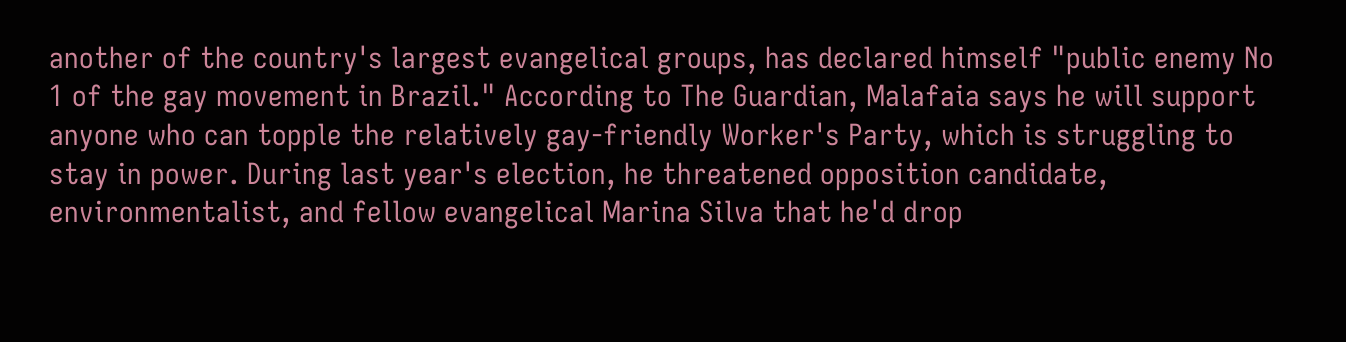another of the country's largest evangelical groups, has declared himself "public enemy No 1 of the gay movement in Brazil." According to The Guardian, Malafaia says he will support anyone who can topple the relatively gay-friendly Worker's Party, which is struggling to stay in power. During last year's election, he threatened opposition candidate, environmentalist, and fellow evangelical Marina Silva that he'd drop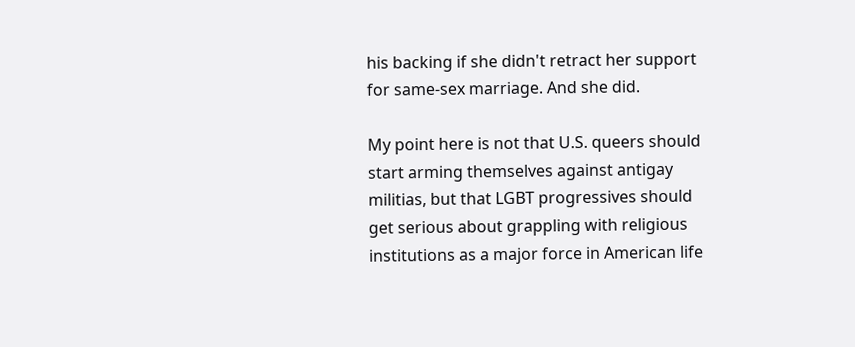his backing if she didn't retract her support for same-sex marriage. And she did.

My point here is not that U.S. queers should start arming themselves against antigay militias, but that LGBT progressives should get serious about grappling with religious institutions as a major force in American life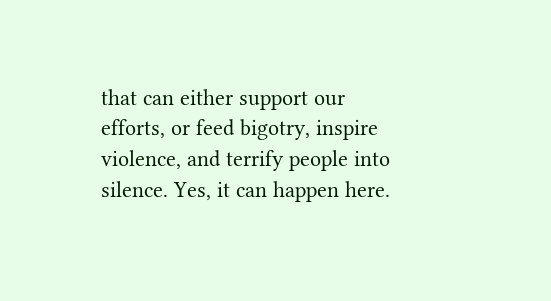that can either support our efforts, or feed bigotry, inspire violence, and terrify people into silence. Yes, it can happen here.